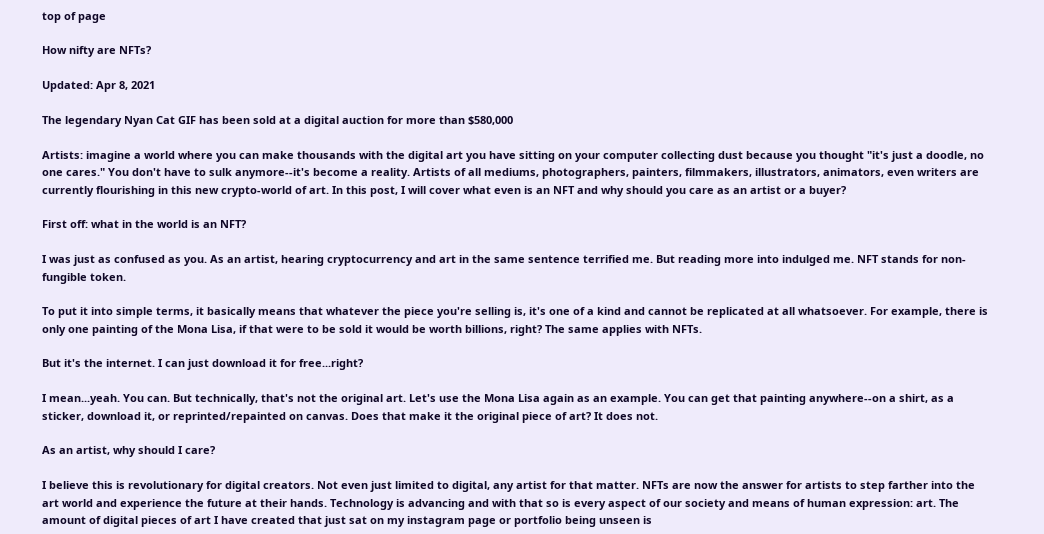top of page

How nifty are NFTs?

Updated: Apr 8, 2021

The legendary Nyan Cat GIF has been sold at a digital auction for more than $580,000

Artists: imagine a world where you can make thousands with the digital art you have sitting on your computer collecting dust because you thought "it's just a doodle, no one cares." You don't have to sulk anymore--it's become a reality. Artists of all mediums, photographers, painters, filmmakers, illustrators, animators, even writers are currently flourishing in this new crypto-world of art. In this post, I will cover what even is an NFT and why should you care as an artist or a buyer?

First off: what in the world is an NFT?

I was just as confused as you. As an artist, hearing cryptocurrency and art in the same sentence terrified me. But reading more into indulged me. NFT stands for non-fungible token.

To put it into simple terms, it basically means that whatever the piece you're selling is, it's one of a kind and cannot be replicated at all whatsoever. For example, there is only one painting of the Mona Lisa, if that were to be sold it would be worth billions, right? The same applies with NFTs.

But it's the internet. I can just download it for free...right?

I mean...yeah. You can. But technically, that's not the original art. Let's use the Mona Lisa again as an example. You can get that painting anywhere--on a shirt, as a sticker, download it, or reprinted/repainted on canvas. Does that make it the original piece of art? It does not.

As an artist, why should I care?

I believe this is revolutionary for digital creators. Not even just limited to digital, any artist for that matter. NFTs are now the answer for artists to step farther into the art world and experience the future at their hands. Technology is advancing and with that so is every aspect of our society and means of human expression: art. The amount of digital pieces of art I have created that just sat on my instagram page or portfolio being unseen is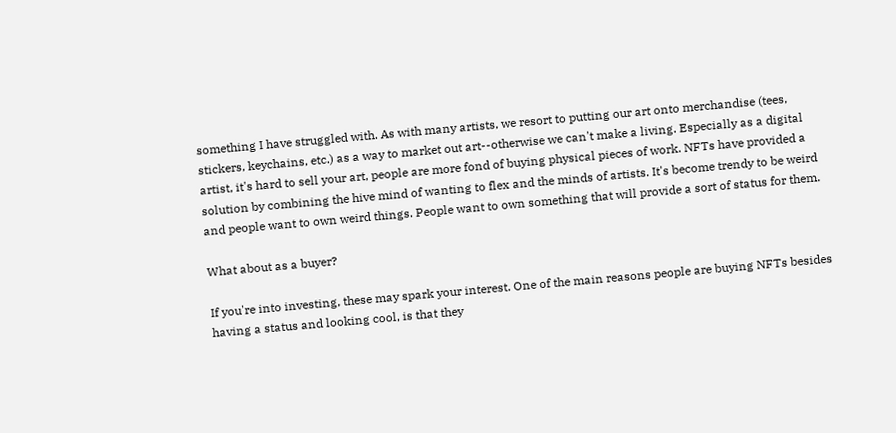something I have struggled with. As with many artists, we resort to putting our art onto merchandise (tees, stickers, keychains, etc.) as a way to market out art--otherwise we can't make a living. Especially as a digital artist, it's hard to sell your art, people are more fond of buying physical pieces of work. NFTs have provided a solution by combining the hive mind of wanting to flex and the minds of artists. It's become trendy to be weird and people want to own weird things. People want to own something that will provide a sort of status for them.

What about as a buyer?

If you're into investing, these may spark your interest. One of the main reasons people are buying NFTs besides having a status and looking cool, is that they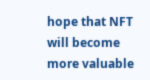hope that NFT will become more valuable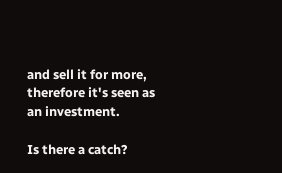and sell it for more, therefore it's seen as an investment.

Is there a catch?